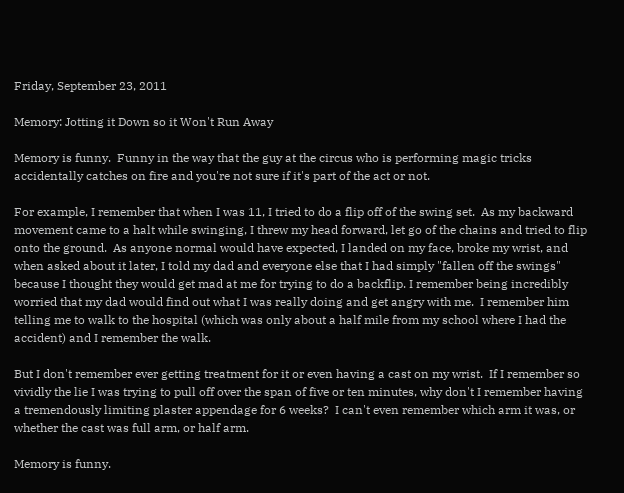Friday, September 23, 2011

Memory: Jotting it Down so it Won't Run Away

Memory is funny.  Funny in the way that the guy at the circus who is performing magic tricks accidentally catches on fire and you're not sure if it's part of the act or not.

For example, I remember that when I was 11, I tried to do a flip off of the swing set.  As my backward movement came to a halt while swinging, I threw my head forward, let go of the chains and tried to flip onto the ground.  As anyone normal would have expected, I landed on my face, broke my wrist, and when asked about it later, I told my dad and everyone else that I had simply "fallen off the swings" because I thought they would get mad at me for trying to do a backflip. I remember being incredibly worried that my dad would find out what I was really doing and get angry with me.  I remember him telling me to walk to the hospital (which was only about a half mile from my school where I had the accident) and I remember the walk.

But I don't remember ever getting treatment for it or even having a cast on my wrist.  If I remember so vividly the lie I was trying to pull off over the span of five or ten minutes, why don't I remember having a tremendously limiting plaster appendage for 6 weeks?  I can't even remember which arm it was, or whether the cast was full arm, or half arm.

Memory is funny.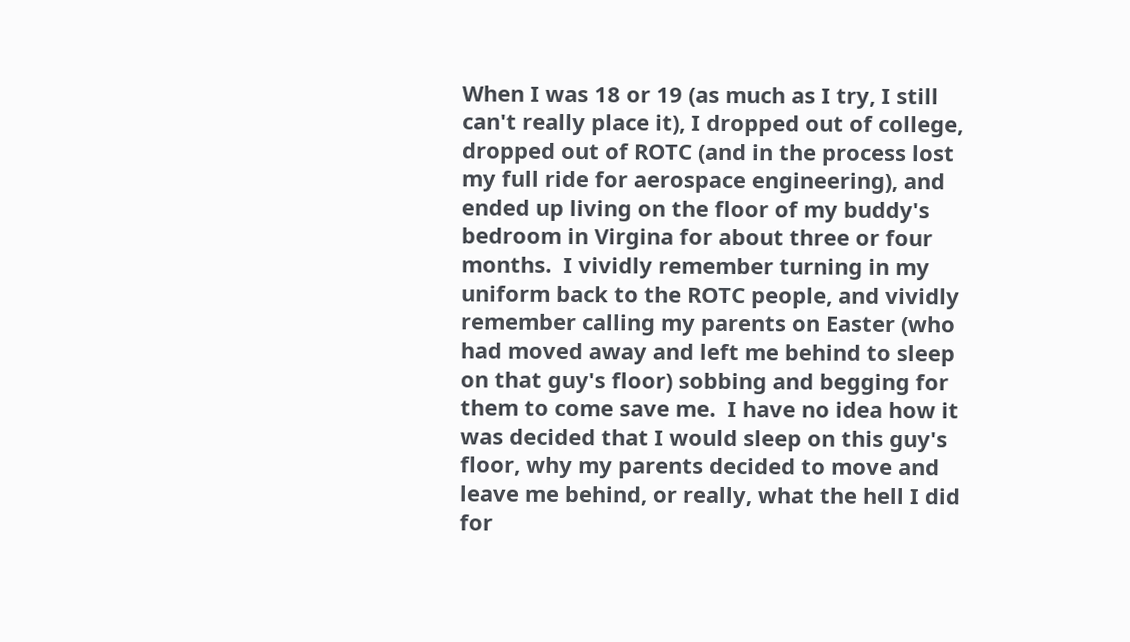When I was 18 or 19 (as much as I try, I still can't really place it), I dropped out of college, dropped out of ROTC (and in the process lost my full ride for aerospace engineering), and ended up living on the floor of my buddy's bedroom in Virgina for about three or four months.  I vividly remember turning in my uniform back to the ROTC people, and vividly remember calling my parents on Easter (who had moved away and left me behind to sleep on that guy's floor) sobbing and begging for them to come save me.  I have no idea how it was decided that I would sleep on this guy's floor, why my parents decided to move and leave me behind, or really, what the hell I did for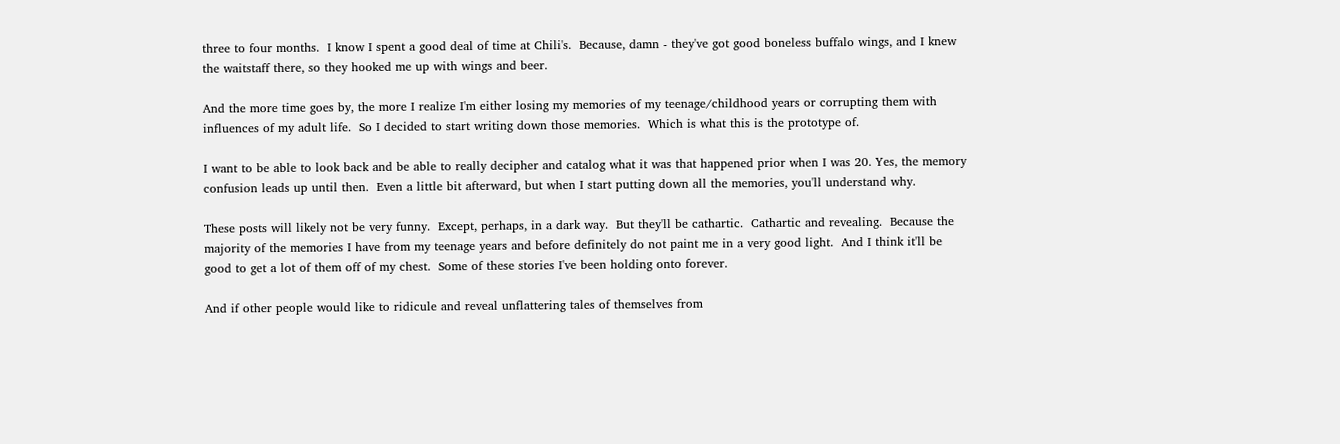three to four months.  I know I spent a good deal of time at Chili's.  Because, damn - they've got good boneless buffalo wings, and I knew the waitstaff there, so they hooked me up with wings and beer.

And the more time goes by, the more I realize I'm either losing my memories of my teenage/childhood years or corrupting them with influences of my adult life.  So I decided to start writing down those memories.  Which is what this is the prototype of.

I want to be able to look back and be able to really decipher and catalog what it was that happened prior when I was 20. Yes, the memory confusion leads up until then.  Even a little bit afterward, but when I start putting down all the memories, you'll understand why.

These posts will likely not be very funny.  Except, perhaps, in a dark way.  But they'll be cathartic.  Cathartic and revealing.  Because the majority of the memories I have from my teenage years and before definitely do not paint me in a very good light.  And I think it'll be good to get a lot of them off of my chest.  Some of these stories I've been holding onto forever.

And if other people would like to ridicule and reveal unflattering tales of themselves from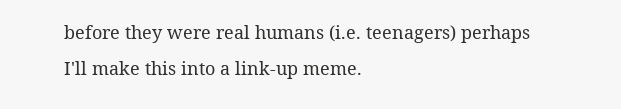before they were real humans (i.e. teenagers) perhaps I'll make this into a link-up meme.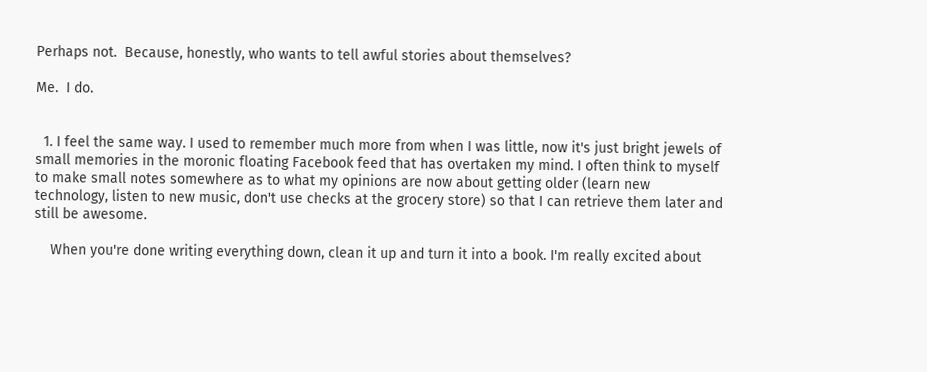Perhaps not.  Because, honestly, who wants to tell awful stories about themselves?

Me.  I do.


  1. I feel the same way. I used to remember much more from when I was little, now it's just bright jewels of small memories in the moronic floating Facebook feed that has overtaken my mind. I often think to myself to make small notes somewhere as to what my opinions are now about getting older (learn new technology, listen to new music, don't use checks at the grocery store) so that I can retrieve them later and still be awesome.

    When you're done writing everything down, clean it up and turn it into a book. I'm really excited about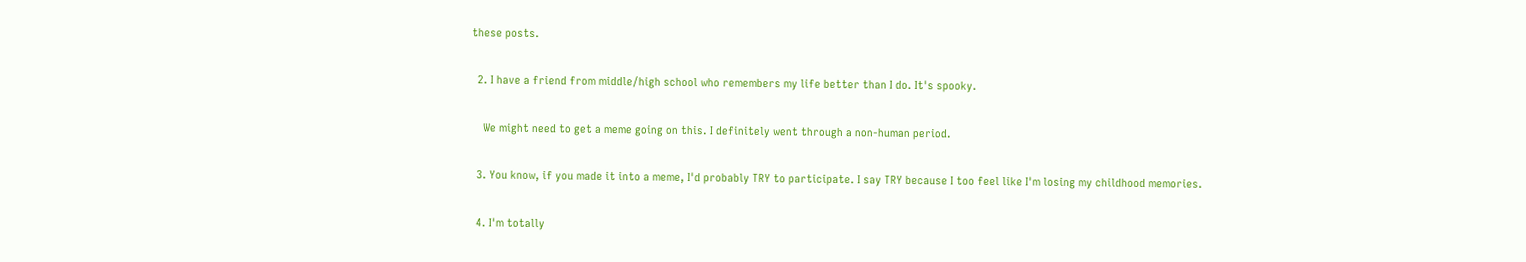these posts.

  2. I have a friend from middle/high school who remembers my life better than I do. It's spooky.

    We might need to get a meme going on this. I definitely went through a non-human period.

  3. You know, if you made it into a meme, I'd probably TRY to participate. I say TRY because I too feel like I'm losing my childhood memories.

  4. I'm totally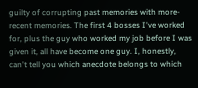guilty of corrupting past memories with more-recent memories. The first 4 bosses I've worked for, plus the guy who worked my job before I was given it, all have become one guy. I, honestly, can't tell you which anecdote belongs to which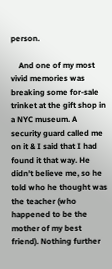person.

    And one of my most vivid memories was breaking some for-sale trinket at the gift shop in a NYC museum. A security guard called me on it & I said that I had found it that way. He didn't believe me, so he told who he thought was the teacher (who happened to be the mother of my best friend). Nothing further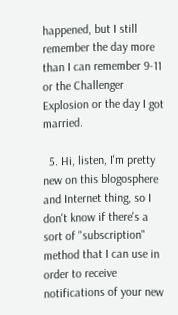happened, but I still remember the day more than I can remember 9-11 or the Challenger Explosion or the day I got married.

  5. Hi, listen, I'm pretty new on this blogosphere and Internet thing, so I don't know if there's a sort of "subscription" method that I can use in order to receive notifications of your new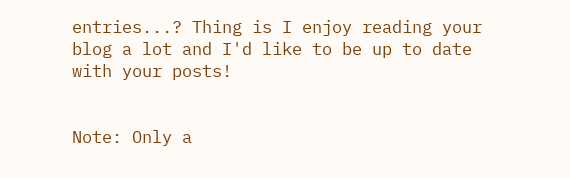entries...? Thing is I enjoy reading your blog a lot and I'd like to be up to date with your posts!


Note: Only a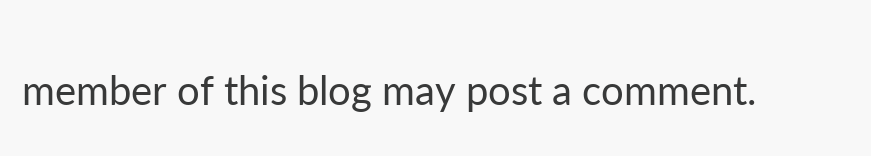member of this blog may post a comment.